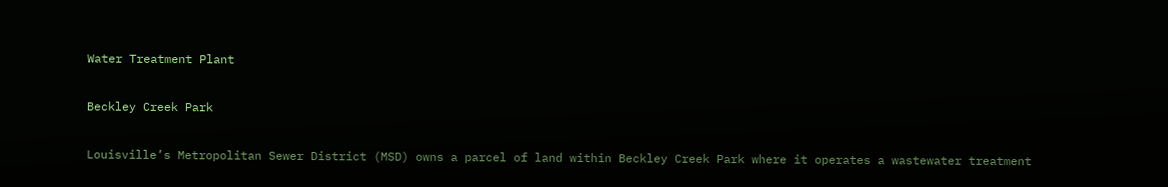Water Treatment Plant

Beckley Creek Park

Louisville’s Metropolitan Sewer District (MSD) owns a parcel of land within Beckley Creek Park where it operates a wastewater treatment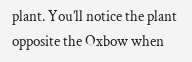plant. You’ll notice the plant opposite the Oxbow when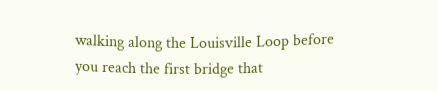walking along the Louisville Loop before you reach the first bridge that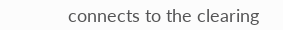connects to the clearing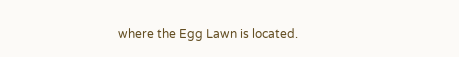where the Egg Lawn is located.